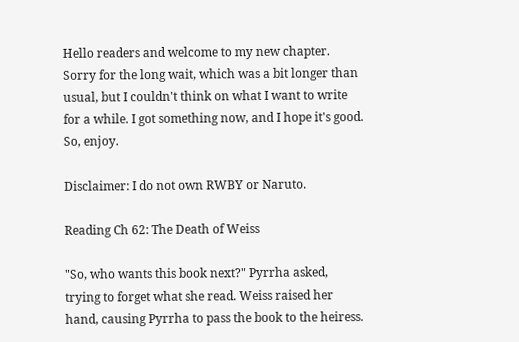Hello readers and welcome to my new chapter. Sorry for the long wait, which was a bit longer than usual, but I couldn't think on what I want to write for a while. I got something now, and I hope it's good. So, enjoy.

Disclaimer: I do not own RWBY or Naruto.

Reading Ch 62: The Death of Weiss

"So, who wants this book next?" Pyrrha asked, trying to forget what she read. Weiss raised her hand, causing Pyrrha to pass the book to the heiress.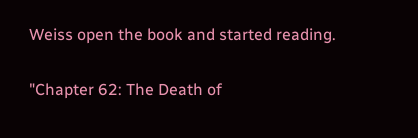Weiss open the book and started reading.

"Chapter 62: The Death of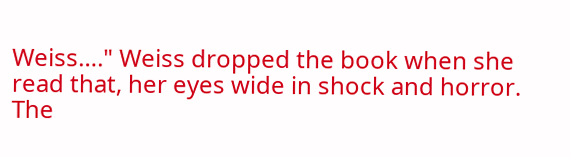Weiss…." Weiss dropped the book when she read that, her eyes wide in shock and horror. The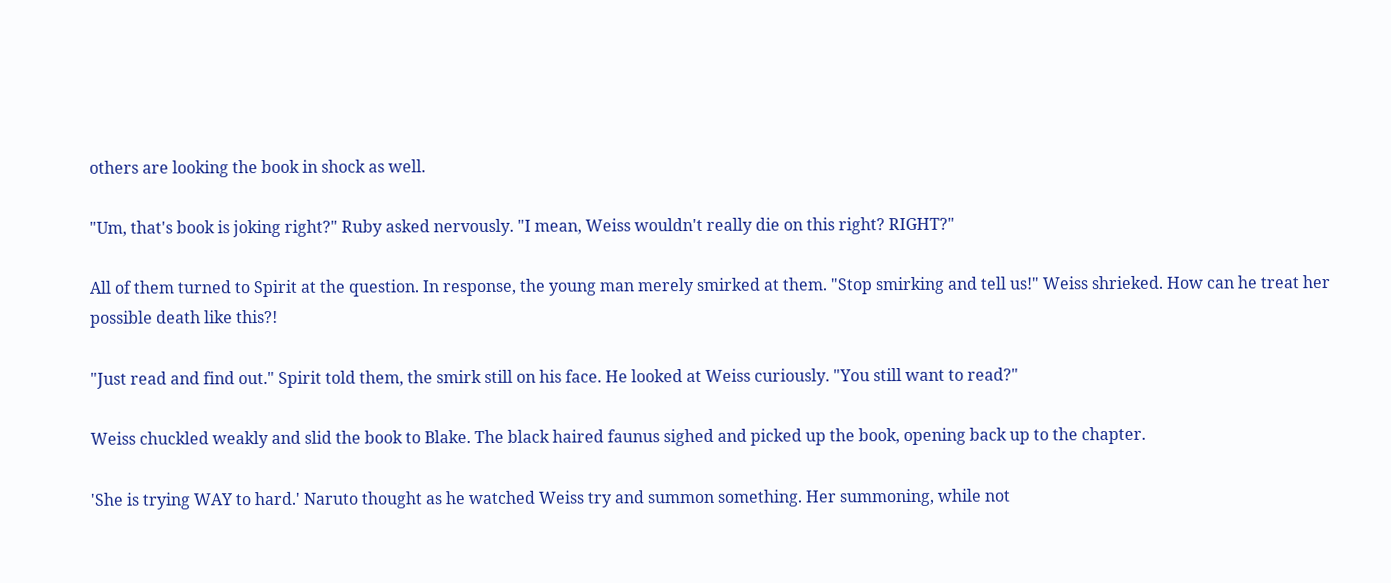others are looking the book in shock as well.

"Um, that's book is joking right?" Ruby asked nervously. "I mean, Weiss wouldn't really die on this right? RIGHT?"

All of them turned to Spirit at the question. In response, the young man merely smirked at them. "Stop smirking and tell us!" Weiss shrieked. How can he treat her possible death like this?!

"Just read and find out." Spirit told them, the smirk still on his face. He looked at Weiss curiously. "You still want to read?"

Weiss chuckled weakly and slid the book to Blake. The black haired faunus sighed and picked up the book, opening back up to the chapter.

'She is trying WAY to hard.' Naruto thought as he watched Weiss try and summon something. Her summoning, while not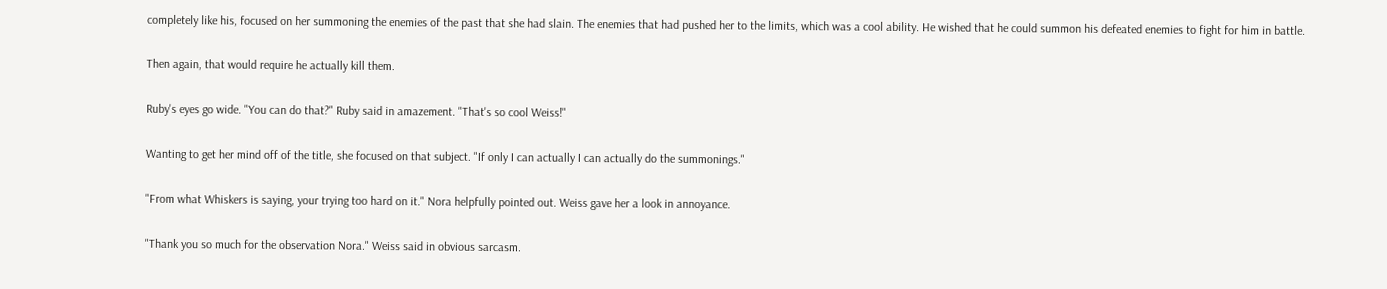completely like his, focused on her summoning the enemies of the past that she had slain. The enemies that had pushed her to the limits, which was a cool ability. He wished that he could summon his defeated enemies to fight for him in battle.

Then again, that would require he actually kill them.

Ruby's eyes go wide. "You can do that?" Ruby said in amazement. "That's so cool Weiss!"

Wanting to get her mind off of the title, she focused on that subject. "If only I can actually I can actually do the summonings."

"From what Whiskers is saying, your trying too hard on it." Nora helpfully pointed out. Weiss gave her a look in annoyance.

"Thank you so much for the observation Nora." Weiss said in obvious sarcasm.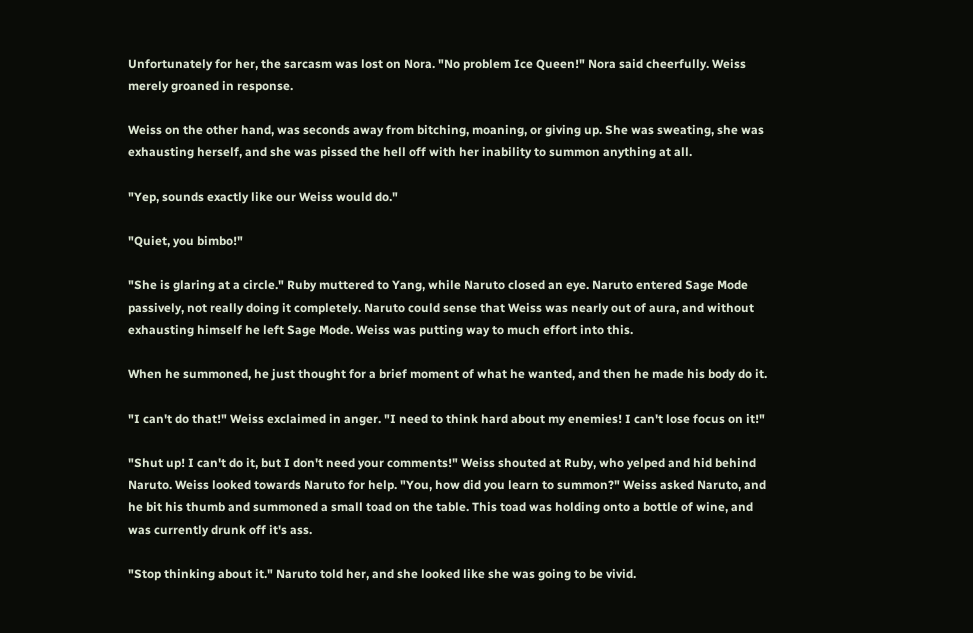Unfortunately for her, the sarcasm was lost on Nora. "No problem Ice Queen!" Nora said cheerfully. Weiss merely groaned in response.

Weiss on the other hand, was seconds away from bitching, moaning, or giving up. She was sweating, she was exhausting herself, and she was pissed the hell off with her inability to summon anything at all.

"Yep, sounds exactly like our Weiss would do."

"Quiet, you bimbo!"

"She is glaring at a circle." Ruby muttered to Yang, while Naruto closed an eye. Naruto entered Sage Mode passively, not really doing it completely. Naruto could sense that Weiss was nearly out of aura, and without exhausting himself he left Sage Mode. Weiss was putting way to much effort into this.

When he summoned, he just thought for a brief moment of what he wanted, and then he made his body do it.

"I can't do that!" Weiss exclaimed in anger. "I need to think hard about my enemies! I can't lose focus on it!"

"Shut up! I can't do it, but I don't need your comments!" Weiss shouted at Ruby, who yelped and hid behind Naruto. Weiss looked towards Naruto for help. "You, how did you learn to summon?" Weiss asked Naruto, and he bit his thumb and summoned a small toad on the table. This toad was holding onto a bottle of wine, and was currently drunk off it's ass.

"Stop thinking about it." Naruto told her, and she looked like she was going to be vivid.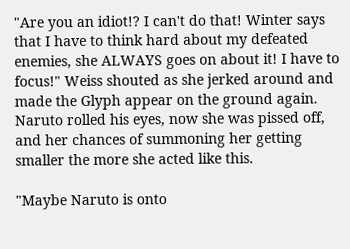"Are you an idiot!? I can't do that! Winter says that I have to think hard about my defeated enemies, she ALWAYS goes on about it! I have to focus!" Weiss shouted as she jerked around and made the Glyph appear on the ground again. Naruto rolled his eyes, now she was pissed off, and her chances of summoning her getting smaller the more she acted like this.

"Maybe Naruto is onto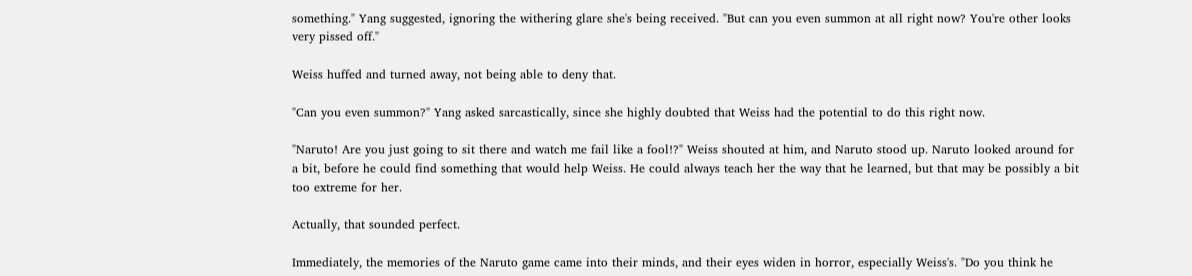something." Yang suggested, ignoring the withering glare she's being received. "But can you even summon at all right now? You're other looks very pissed off."

Weiss huffed and turned away, not being able to deny that.

"Can you even summon?" Yang asked sarcastically, since she highly doubted that Weiss had the potential to do this right now.

"Naruto! Are you just going to sit there and watch me fail like a fool!?" Weiss shouted at him, and Naruto stood up. Naruto looked around for a bit, before he could find something that would help Weiss. He could always teach her the way that he learned, but that may be possibly a bit too extreme for her.

Actually, that sounded perfect.

Immediately, the memories of the Naruto game came into their minds, and their eyes widen in horror, especially Weiss's. "Do you think he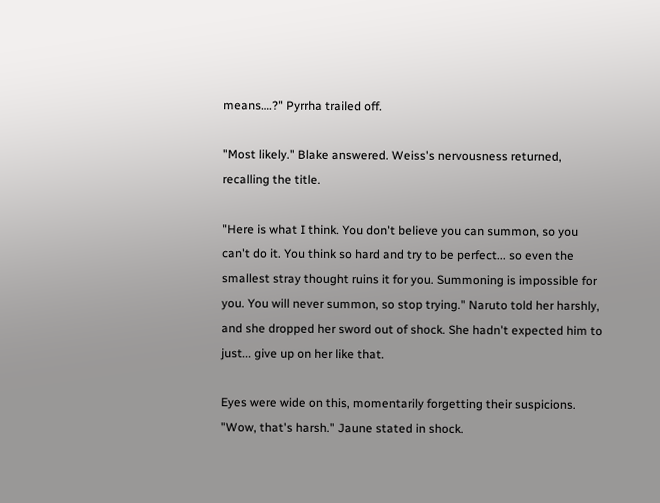means….?" Pyrrha trailed off.

"Most likely." Blake answered. Weiss's nervousness returned, recalling the title.

"Here is what I think. You don't believe you can summon, so you can't do it. You think so hard and try to be perfect... so even the smallest stray thought ruins it for you. Summoning is impossible for you. You will never summon, so stop trying." Naruto told her harshly, and she dropped her sword out of shock. She hadn't expected him to just... give up on her like that.

Eyes were wide on this, momentarily forgetting their suspicions. "Wow, that's harsh." Jaune stated in shock.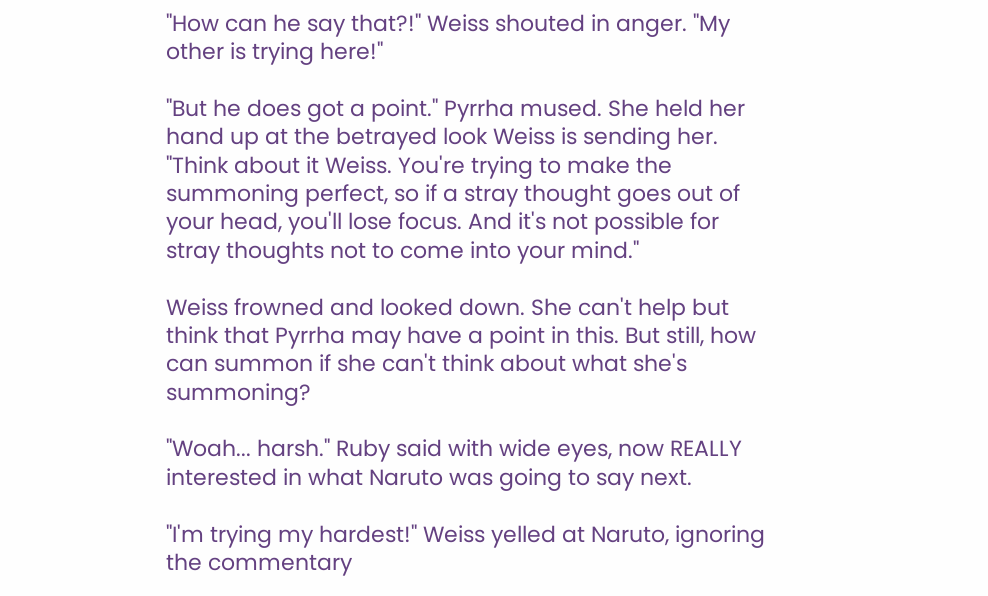"How can he say that?!" Weiss shouted in anger. "My other is trying here!"

"But he does got a point." Pyrrha mused. She held her hand up at the betrayed look Weiss is sending her. "Think about it Weiss. You're trying to make the summoning perfect, so if a stray thought goes out of your head, you'll lose focus. And it's not possible for stray thoughts not to come into your mind."

Weiss frowned and looked down. She can't help but think that Pyrrha may have a point in this. But still, how can summon if she can't think about what she's summoning?

"Woah... harsh." Ruby said with wide eyes, now REALLY interested in what Naruto was going to say next.

"I'm trying my hardest!" Weiss yelled at Naruto, ignoring the commentary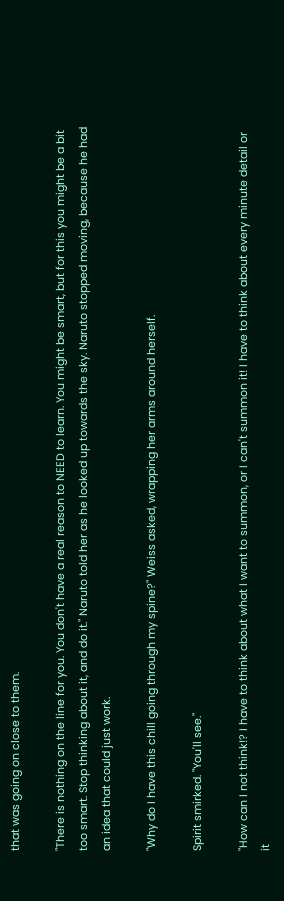that was going on close to them.

"There is nothing on the line for you. You don't have a real reason to NEED to learn. You might be smart, but for this you might be a bit too smart. Stop thinking about it, and do it." Naruto told her as he looked up towards the sky. Naruto stopped moving, because he had an idea that could just work.

"Why do I have this chill going through my spine?" Weiss asked, wrapping her arms around herself.

Spirit smirked. "You'll see."

"How can I not think!? I have to think about what I want to summon, or I can't summon it! I have to think about every minute detail or it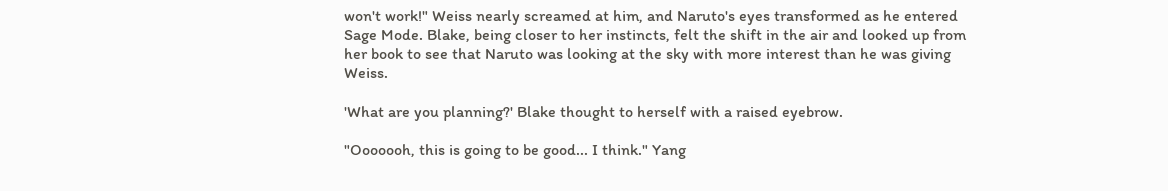won't work!" Weiss nearly screamed at him, and Naruto's eyes transformed as he entered Sage Mode. Blake, being closer to her instincts, felt the shift in the air and looked up from her book to see that Naruto was looking at the sky with more interest than he was giving Weiss.

'What are you planning?' Blake thought to herself with a raised eyebrow.

"Ooooooh, this is going to be good... I think." Yang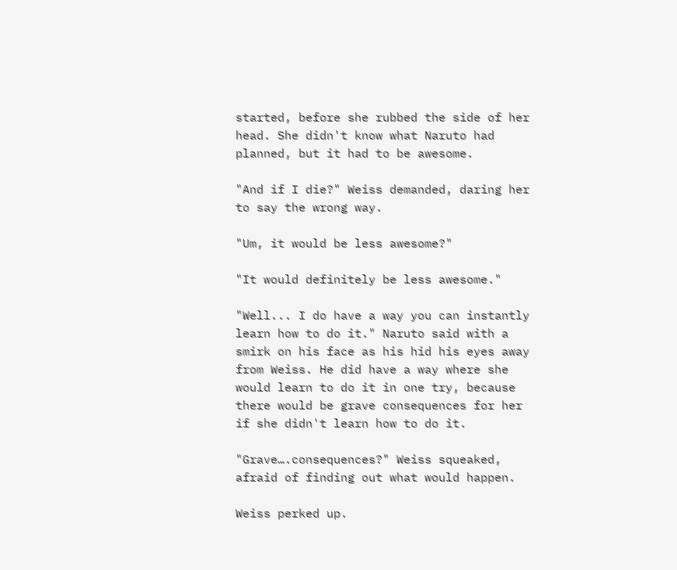started, before she rubbed the side of her head. She didn't know what Naruto had planned, but it had to be awesome.

"And if I die?" Weiss demanded, daring her to say the wrong way.

"Um, it would be less awesome?"

"It would definitely be less awesome."

"Well... I do have a way you can instantly learn how to do it." Naruto said with a smirk on his face as his hid his eyes away from Weiss. He did have a way where she would learn to do it in one try, because there would be grave consequences for her if she didn't learn how to do it.

"Grave….consequences?" Weiss squeaked, afraid of finding out what would happen.

Weiss perked up.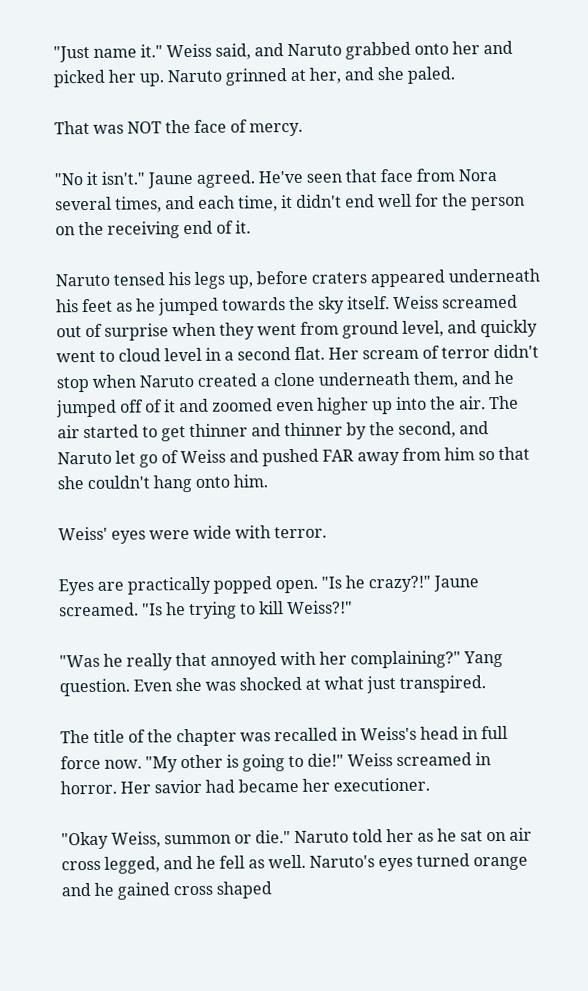"Just name it." Weiss said, and Naruto grabbed onto her and picked her up. Naruto grinned at her, and she paled.

That was NOT the face of mercy.

"No it isn't." Jaune agreed. He've seen that face from Nora several times, and each time, it didn't end well for the person on the receiving end of it.

Naruto tensed his legs up, before craters appeared underneath his feet as he jumped towards the sky itself. Weiss screamed out of surprise when they went from ground level, and quickly went to cloud level in a second flat. Her scream of terror didn't stop when Naruto created a clone underneath them, and he jumped off of it and zoomed even higher up into the air. The air started to get thinner and thinner by the second, and Naruto let go of Weiss and pushed FAR away from him so that she couldn't hang onto him.

Weiss' eyes were wide with terror.

Eyes are practically popped open. "Is he crazy?!" Jaune screamed. "Is he trying to kill Weiss?!"

"Was he really that annoyed with her complaining?" Yang question. Even she was shocked at what just transpired.

The title of the chapter was recalled in Weiss's head in full force now. "My other is going to die!" Weiss screamed in horror. Her savior had became her executioner.

"Okay Weiss, summon or die." Naruto told her as he sat on air cross legged, and he fell as well. Naruto's eyes turned orange and he gained cross shaped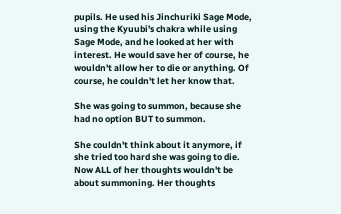pupils. He used his Jinchuriki Sage Mode, using the Kyuubi's chakra while using Sage Mode, and he looked at her with interest. He would save her of course, he wouldn't allow her to die or anything. Of course, he couldn't let her know that.

She was going to summon, because she had no option BUT to summon.

She couldn't think about it anymore, if she tried too hard she was going to die. Now ALL of her thoughts wouldn't be about summoning. Her thoughts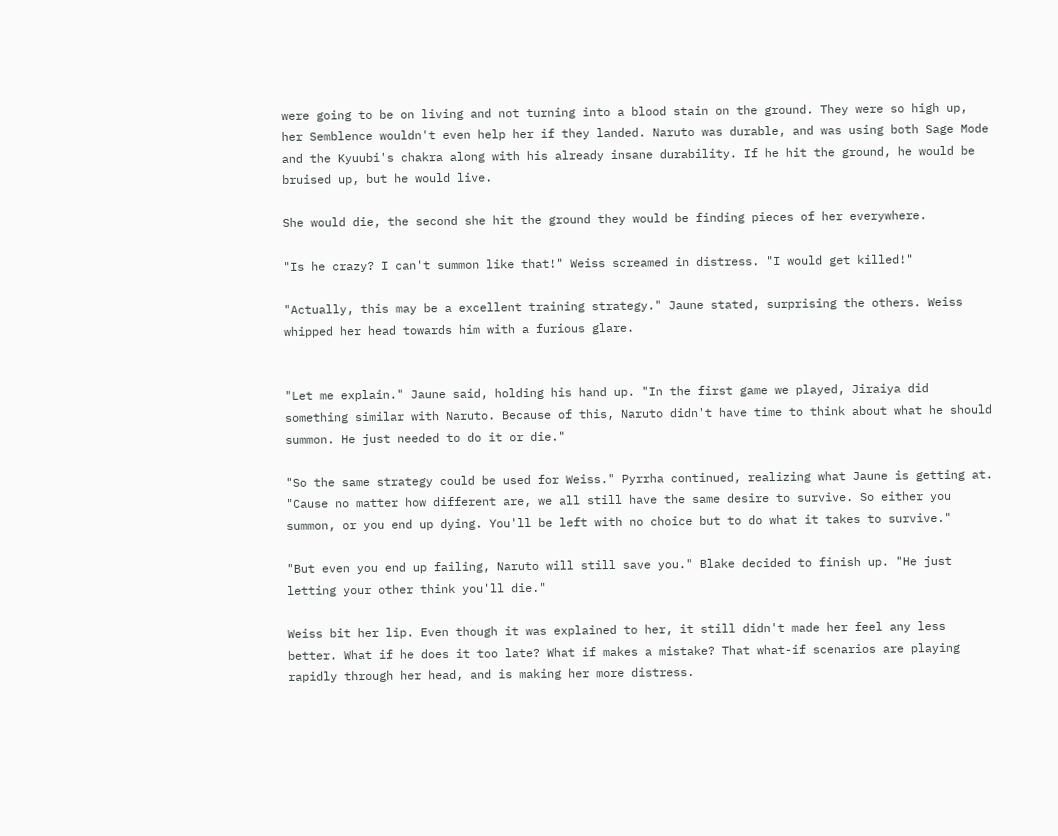were going to be on living and not turning into a blood stain on the ground. They were so high up, her Semblence wouldn't even help her if they landed. Naruto was durable, and was using both Sage Mode and the Kyuubi's chakra along with his already insane durability. If he hit the ground, he would be bruised up, but he would live.

She would die, the second she hit the ground they would be finding pieces of her everywhere.

"Is he crazy? I can't summon like that!" Weiss screamed in distress. "I would get killed!"

"Actually, this may be a excellent training strategy." Jaune stated, surprising the others. Weiss whipped her head towards him with a furious glare.


"Let me explain." Jaune said, holding his hand up. "In the first game we played, Jiraiya did something similar with Naruto. Because of this, Naruto didn't have time to think about what he should summon. He just needed to do it or die."

"So the same strategy could be used for Weiss." Pyrrha continued, realizing what Jaune is getting at. "Cause no matter how different are, we all still have the same desire to survive. So either you summon, or you end up dying. You'll be left with no choice but to do what it takes to survive."

"But even you end up failing, Naruto will still save you." Blake decided to finish up. "He just letting your other think you'll die."

Weiss bit her lip. Even though it was explained to her, it still didn't made her feel any less better. What if he does it too late? What if makes a mistake? That what-if scenarios are playing rapidly through her head, and is making her more distress.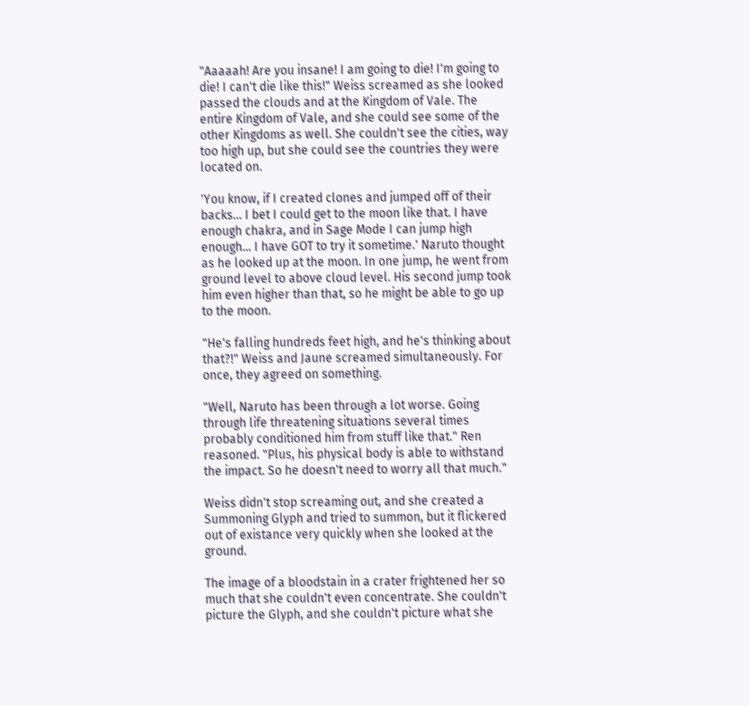"Aaaaah! Are you insane! I am going to die! I'm going to die! I can't die like this!" Weiss screamed as she looked passed the clouds and at the Kingdom of Vale. The entire Kingdom of Vale, and she could see some of the other Kingdoms as well. She couldn't see the cities, way too high up, but she could see the countries they were located on.

'You know, if I created clones and jumped off of their backs... I bet I could get to the moon like that. I have enough chakra, and in Sage Mode I can jump high enough... I have GOT to try it sometime.' Naruto thought as he looked up at the moon. In one jump, he went from ground level to above cloud level. His second jump took him even higher than that, so he might be able to go up to the moon.

"He's falling hundreds feet high, and he's thinking about that?!" Weiss and Jaune screamed simultaneously. For once, they agreed on something.

"Well, Naruto has been through a lot worse. Going through life threatening situations several times probably conditioned him from stuff like that." Ren reasoned. "Plus, his physical body is able to withstand the impact. So he doesn't need to worry all that much."

Weiss didn't stop screaming out, and she created a Summoning Glyph and tried to summon, but it flickered out of existance very quickly when she looked at the ground.

The image of a bloodstain in a crater frightened her so much that she couldn't even concentrate. She couldn't picture the Glyph, and she couldn't picture what she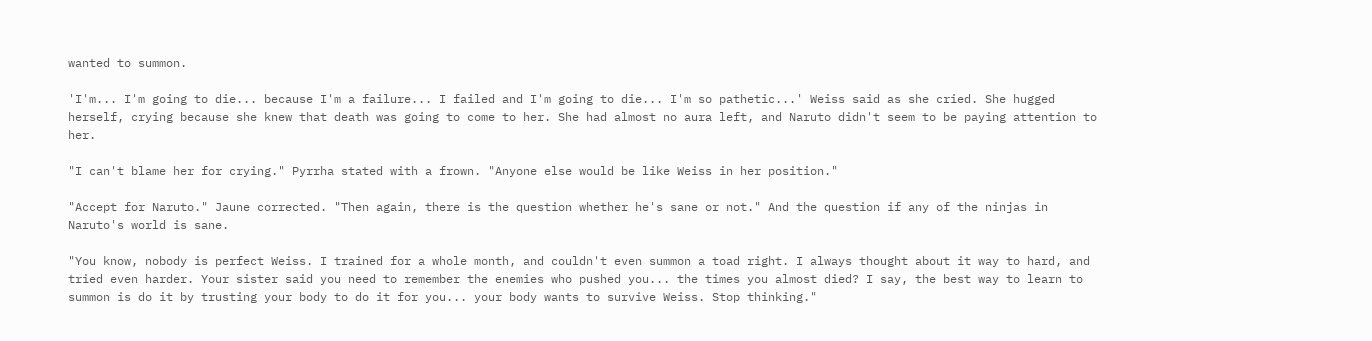wanted to summon.

'I'm... I'm going to die... because I'm a failure... I failed and I'm going to die... I'm so pathetic...' Weiss said as she cried. She hugged herself, crying because she knew that death was going to come to her. She had almost no aura left, and Naruto didn't seem to be paying attention to her.

"I can't blame her for crying." Pyrrha stated with a frown. "Anyone else would be like Weiss in her position."

"Accept for Naruto." Jaune corrected. "Then again, there is the question whether he's sane or not." And the question if any of the ninjas in Naruto's world is sane.

"You know, nobody is perfect Weiss. I trained for a whole month, and couldn't even summon a toad right. I always thought about it way to hard, and tried even harder. Your sister said you need to remember the enemies who pushed you... the times you almost died? I say, the best way to learn to summon is do it by trusting your body to do it for you... your body wants to survive Weiss. Stop thinking."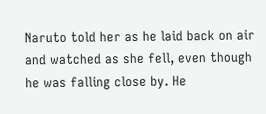Naruto told her as he laid back on air and watched as she fell, even though he was falling close by. He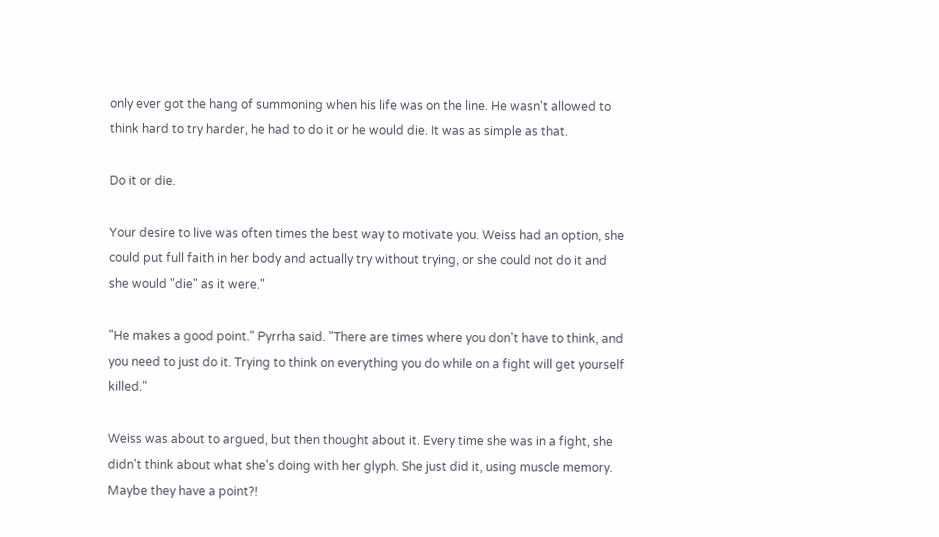only ever got the hang of summoning when his life was on the line. He wasn't allowed to think hard to try harder, he had to do it or he would die. It was as simple as that.

Do it or die.

Your desire to live was often times the best way to motivate you. Weiss had an option, she could put full faith in her body and actually try without trying, or she could not do it and she would "die" as it were."

"He makes a good point." Pyrrha said. "There are times where you don't have to think, and you need to just do it. Trying to think on everything you do while on a fight will get yourself killed."

Weiss was about to argued, but then thought about it. Every time she was in a fight, she didn't think about what she's doing with her glyph. She just did it, using muscle memory. Maybe they have a point?!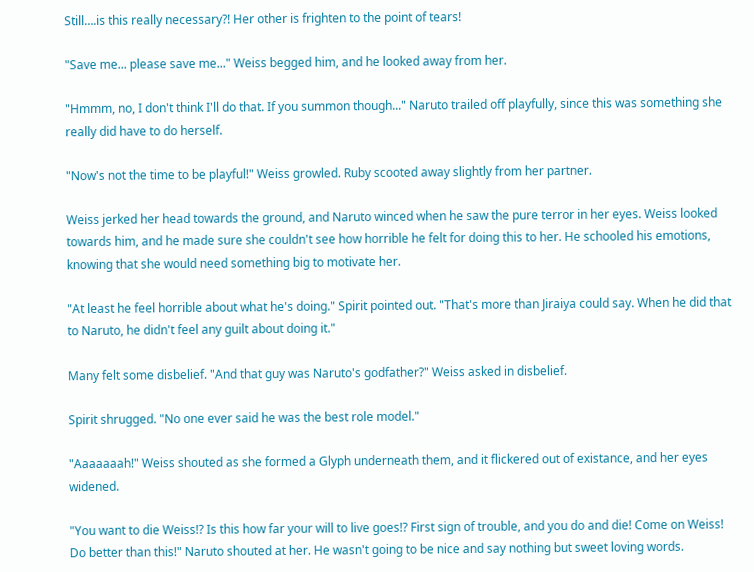Still….is this really necessary?! Her other is frighten to the point of tears!

"Save me... please save me..." Weiss begged him, and he looked away from her.

"Hmmm, no, I don't think I'll do that. If you summon though..." Naruto trailed off playfully, since this was something she really did have to do herself.

"Now's not the time to be playful!" Weiss growled. Ruby scooted away slightly from her partner.

Weiss jerked her head towards the ground, and Naruto winced when he saw the pure terror in her eyes. Weiss looked towards him, and he made sure she couldn't see how horrible he felt for doing this to her. He schooled his emotions, knowing that she would need something big to motivate her.

"At least he feel horrible about what he's doing." Spirit pointed out. "That's more than Jiraiya could say. When he did that to Naruto, he didn't feel any guilt about doing it."

Many felt some disbelief. "And that guy was Naruto's godfather?" Weiss asked in disbelief.

Spirit shrugged. "No one ever said he was the best role model."

"Aaaaaaah!" Weiss shouted as she formed a Glyph underneath them, and it flickered out of existance, and her eyes widened.

"You want to die Weiss!? Is this how far your will to live goes!? First sign of trouble, and you do and die! Come on Weiss! Do better than this!" Naruto shouted at her. He wasn't going to be nice and say nothing but sweet loving words.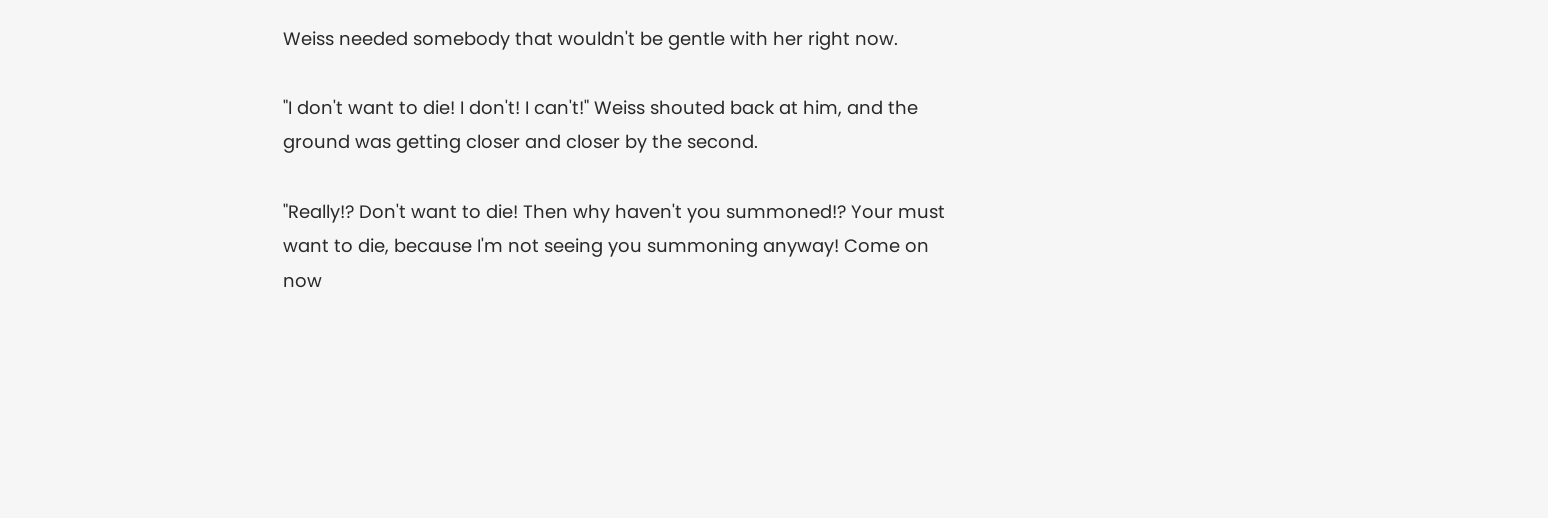Weiss needed somebody that wouldn't be gentle with her right now.

"I don't want to die! I don't! I can't!" Weiss shouted back at him, and the ground was getting closer and closer by the second.

"Really!? Don't want to die! Then why haven't you summoned!? Your must want to die, because I'm not seeing you summoning anyway! Come on now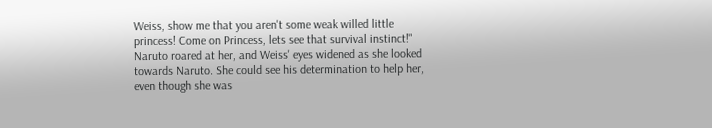Weiss, show me that you aren't some weak willed little princess! Come on Princess, lets see that survival instinct!" Naruto roared at her, and Weiss' eyes widened as she looked towards Naruto. She could see his determination to help her, even though she was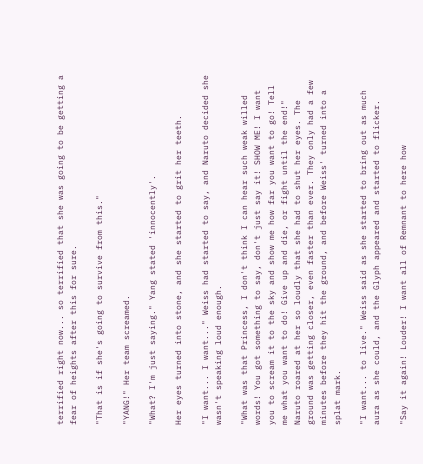terrified right now... so terrified that she was going to be getting a fear of heights after this for sure.

"That is if she's going to survive from this."

"YANG!" Her team screamed.

"What? I'm just saying." Yang stated 'innocently'.

Her eyes turned into stone, and she started to grit her teeth.

"I want... I want..." Weiss had started to say, and Naruto decided she wasn't speaking loud enough.

"What was that Princess, I don't think I can hear such weak willed words! You got something to say, don't just say it! SHOW ME! I want you to scream it to the sky and show me how far you want to go! Tell me what you want to do! Give up and die, or fight until the end!" Naruto roared at her so loudly that she had to shut her eyes. The ground was getting closer, even faster than ever. They only had a few minutes before they hit the ground, and before Weiss' turned into a splat mark.

"I want... to live." Weiss said as she started to bring out as much aura as she could, and the Glyph appeared and started to flicker.

"Say it again! Louder! I want all of Remnant to here how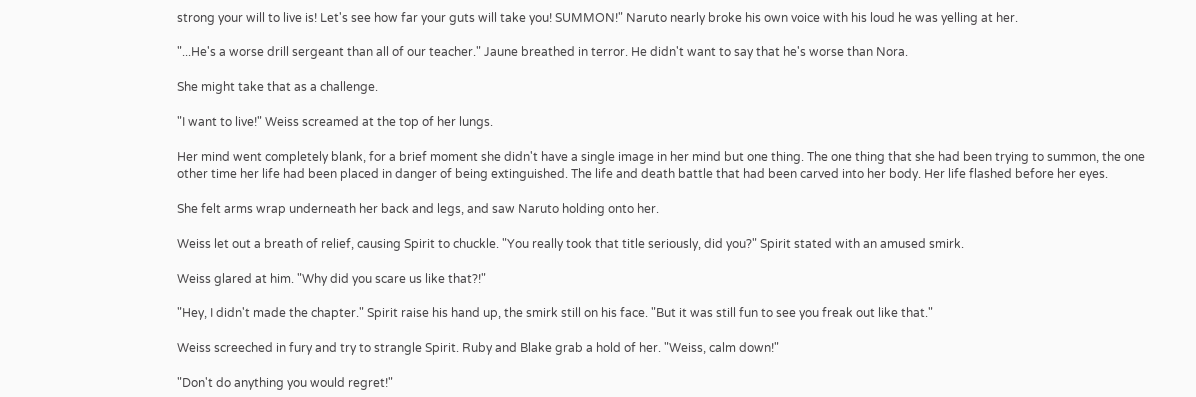strong your will to live is! Let's see how far your guts will take you! SUMMON!" Naruto nearly broke his own voice with his loud he was yelling at her.

"...He's a worse drill sergeant than all of our teacher." Jaune breathed in terror. He didn't want to say that he's worse than Nora.

She might take that as a challenge.

"I want to live!" Weiss screamed at the top of her lungs.

Her mind went completely blank, for a brief moment she didn't have a single image in her mind but one thing. The one thing that she had been trying to summon, the one other time her life had been placed in danger of being extinguished. The life and death battle that had been carved into her body. Her life flashed before her eyes.

She felt arms wrap underneath her back and legs, and saw Naruto holding onto her.

Weiss let out a breath of relief, causing Spirit to chuckle. "You really took that title seriously, did you?" Spirit stated with an amused smirk.

Weiss glared at him. "Why did you scare us like that?!"

"Hey, I didn't made the chapter." Spirit raise his hand up, the smirk still on his face. "But it was still fun to see you freak out like that."

Weiss screeched in fury and try to strangle Spirit. Ruby and Blake grab a hold of her. "Weiss, calm down!"

"Don't do anything you would regret!"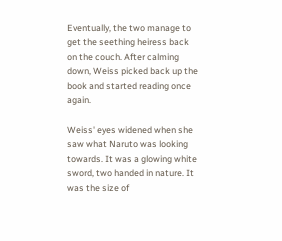Eventually, the two manage to get the seething heiress back on the couch. After calming down, Weiss picked back up the book and started reading once again.

Weiss' eyes widened when she saw what Naruto was looking towards. It was a glowing white sword, two handed in nature. It was the size of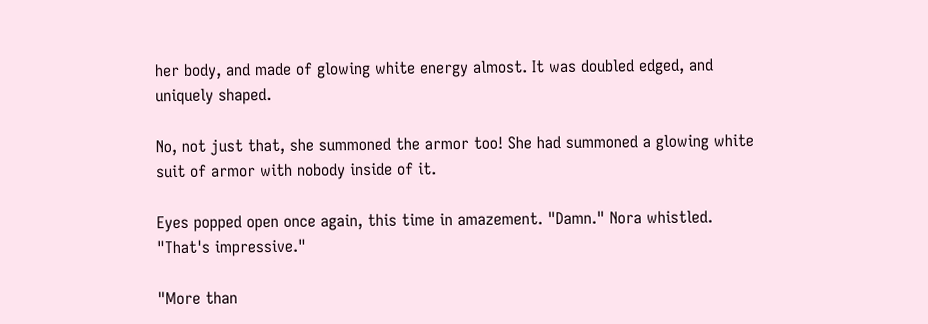her body, and made of glowing white energy almost. It was doubled edged, and uniquely shaped.

No, not just that, she summoned the armor too! She had summoned a glowing white suit of armor with nobody inside of it.

Eyes popped open once again, this time in amazement. "Damn." Nora whistled. "That's impressive."

"More than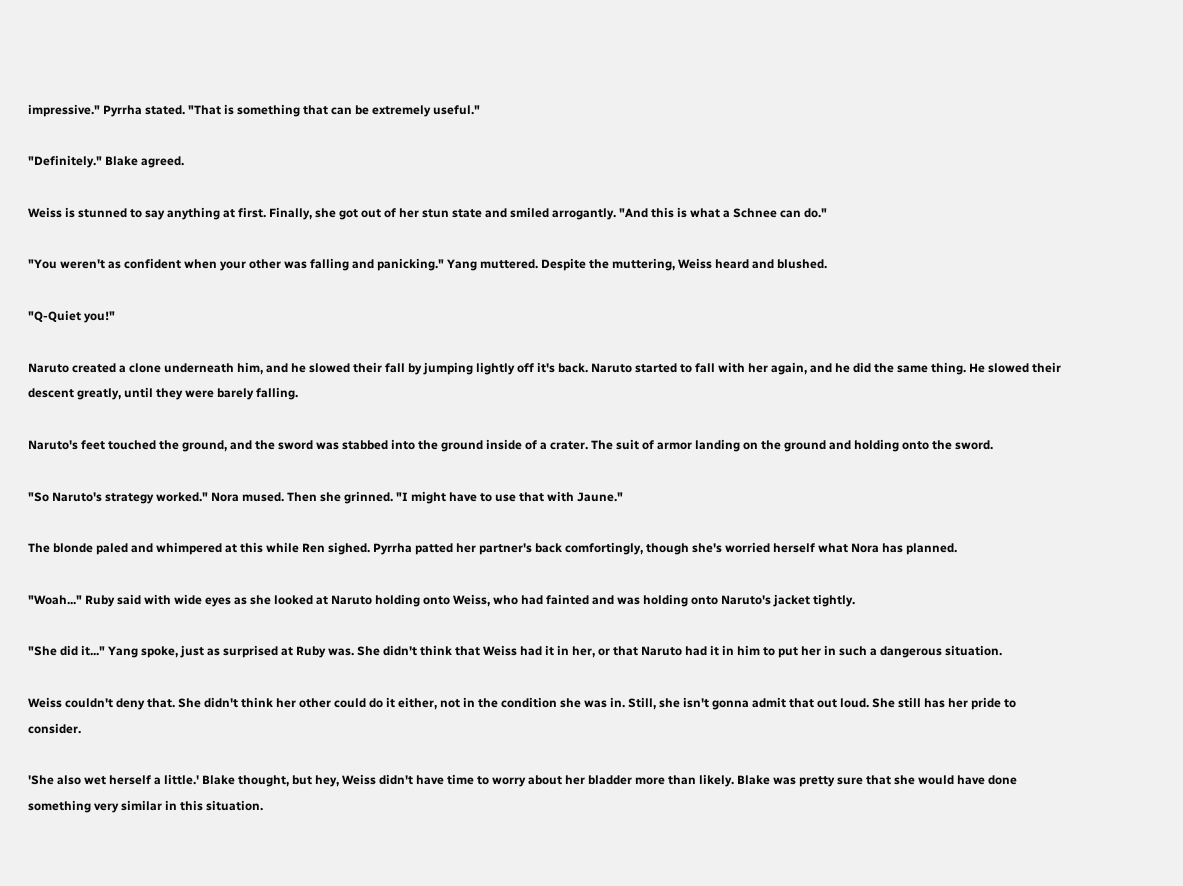impressive." Pyrrha stated. "That is something that can be extremely useful."

"Definitely." Blake agreed.

Weiss is stunned to say anything at first. Finally, she got out of her stun state and smiled arrogantly. "And this is what a Schnee can do."

"You weren't as confident when your other was falling and panicking." Yang muttered. Despite the muttering, Weiss heard and blushed.

"Q-Quiet you!"

Naruto created a clone underneath him, and he slowed their fall by jumping lightly off it's back. Naruto started to fall with her again, and he did the same thing. He slowed their descent greatly, until they were barely falling.

Naruto's feet touched the ground, and the sword was stabbed into the ground inside of a crater. The suit of armor landing on the ground and holding onto the sword.

"So Naruto's strategy worked." Nora mused. Then she grinned. "I might have to use that with Jaune."

The blonde paled and whimpered at this while Ren sighed. Pyrrha patted her partner's back comfortingly, though she's worried herself what Nora has planned.

"Woah..." Ruby said with wide eyes as she looked at Naruto holding onto Weiss, who had fainted and was holding onto Naruto's jacket tightly.

"She did it..." Yang spoke, just as surprised at Ruby was. She didn't think that Weiss had it in her, or that Naruto had it in him to put her in such a dangerous situation.

Weiss couldn't deny that. She didn't think her other could do it either, not in the condition she was in. Still, she isn't gonna admit that out loud. She still has her pride to consider.

'She also wet herself a little.' Blake thought, but hey, Weiss didn't have time to worry about her bladder more than likely. Blake was pretty sure that she would have done something very similar in this situation.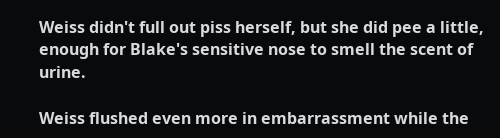Weiss didn't full out piss herself, but she did pee a little, enough for Blake's sensitive nose to smell the scent of urine.

Weiss flushed even more in embarrassment while the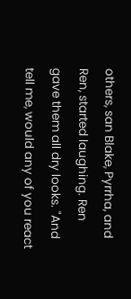others, san Blake, Pyrrha, and Ren, started laughing. Ren gave them all dry looks. "And tell me, would any of you react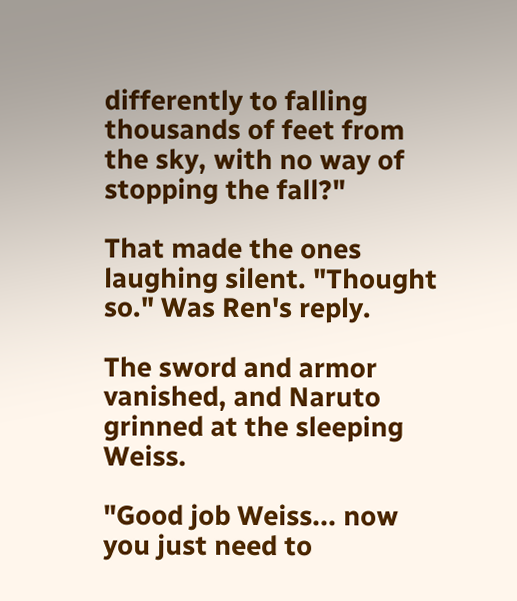differently to falling thousands of feet from the sky, with no way of stopping the fall?"

That made the ones laughing silent. "Thought so." Was Ren's reply.

The sword and armor vanished, and Naruto grinned at the sleeping Weiss.

"Good job Weiss... now you just need to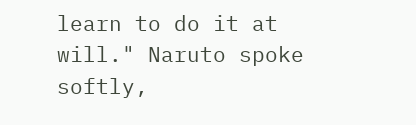learn to do it at will." Naruto spoke softly,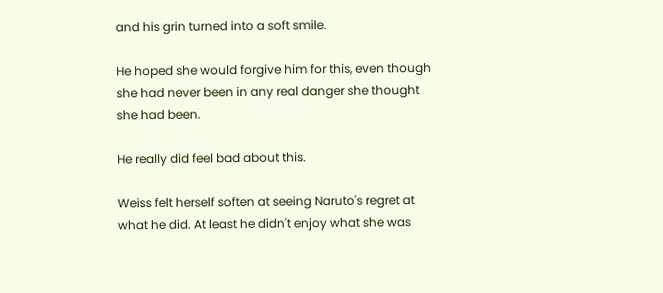and his grin turned into a soft smile.

He hoped she would forgive him for this, even though she had never been in any real danger she thought she had been.

He really did feel bad about this.

Weiss felt herself soften at seeing Naruto's regret at what he did. At least he didn't enjoy what she was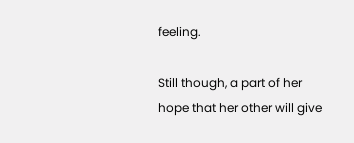feeling.

Still though, a part of her hope that her other will give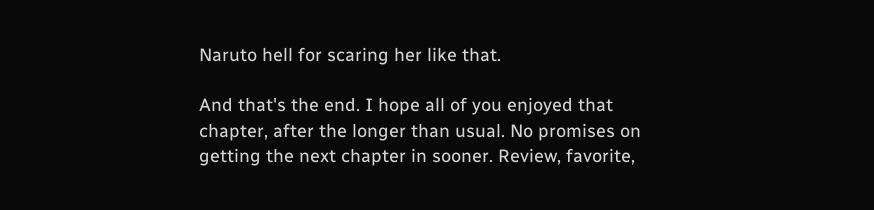Naruto hell for scaring her like that.

And that's the end. I hope all of you enjoyed that chapter, after the longer than usual. No promises on getting the next chapter in sooner. Review, favorite,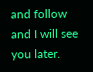and follow and I will see you later.